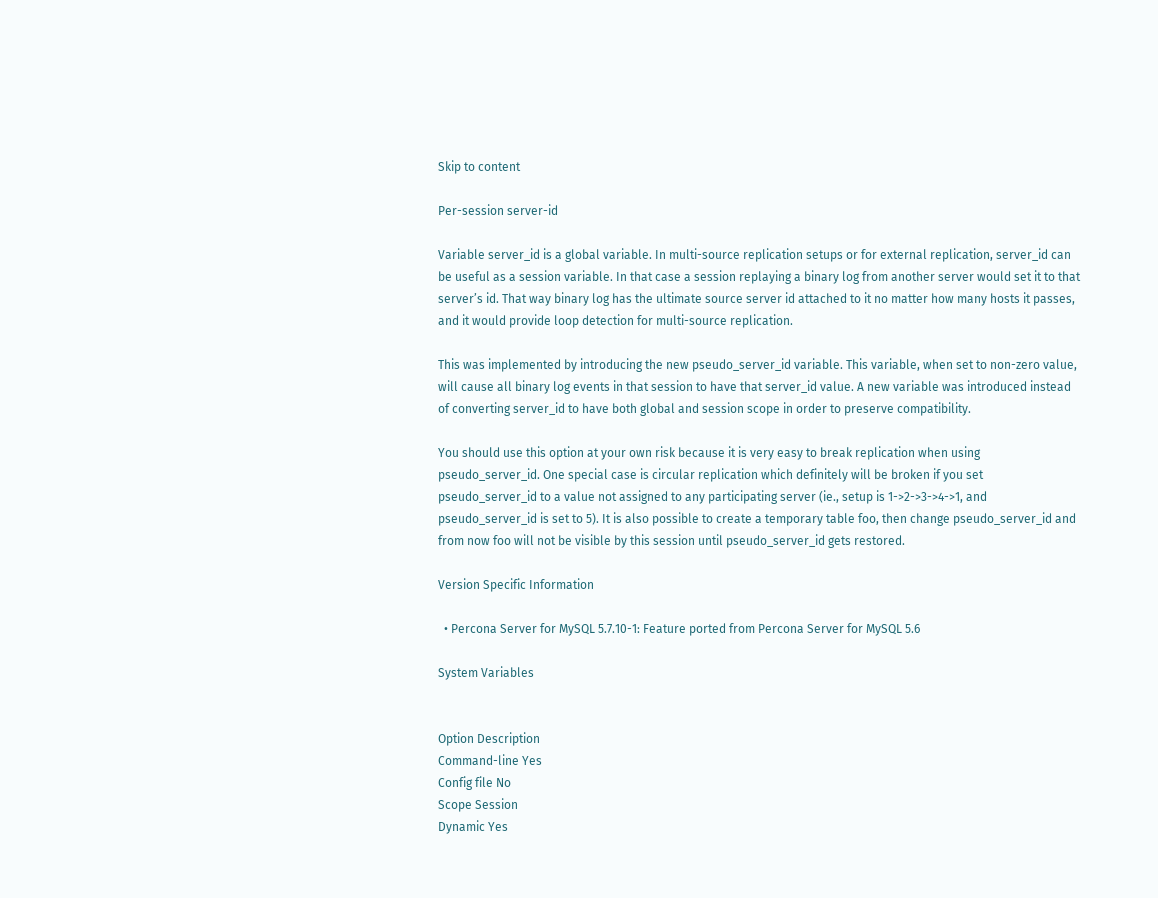Skip to content

Per-session server-id

Variable server_id is a global variable. In multi-source replication setups or for external replication, server_id can be useful as a session variable. In that case a session replaying a binary log from another server would set it to that server’s id. That way binary log has the ultimate source server id attached to it no matter how many hosts it passes, and it would provide loop detection for multi-source replication.

This was implemented by introducing the new pseudo_server_id variable. This variable, when set to non-zero value, will cause all binary log events in that session to have that server_id value. A new variable was introduced instead of converting server_id to have both global and session scope in order to preserve compatibility.

You should use this option at your own risk because it is very easy to break replication when using pseudo_server_id. One special case is circular replication which definitely will be broken if you set pseudo_server_id to a value not assigned to any participating server (ie., setup is 1->2->3->4->1, and pseudo_server_id is set to 5). It is also possible to create a temporary table foo, then change pseudo_server_id and from now foo will not be visible by this session until pseudo_server_id gets restored.

Version Specific Information

  • Percona Server for MySQL 5.7.10-1: Feature ported from Percona Server for MySQL 5.6

System Variables


Option Description
Command-line Yes
Config file No
Scope Session
Dynamic Yes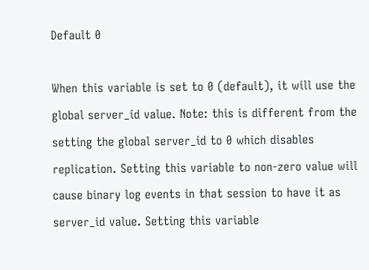Default 0

When this variable is set to 0 (default), it will use the global server_id value. Note: this is different from the setting the global server_id to 0 which disables replication. Setting this variable to non-zero value will cause binary log events in that session to have it as server_id value. Setting this variable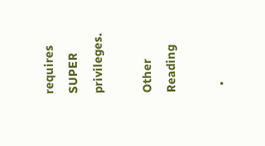requires SUPER privileges.

Other Reading

  •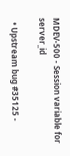MDEV-500 - Session variable for server_id

  • Upstream bug #35125 -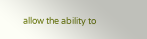allow the ability to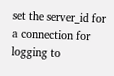set the server_id for a connection for logging to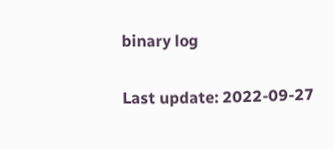binary log

Last update: 2022-09-27